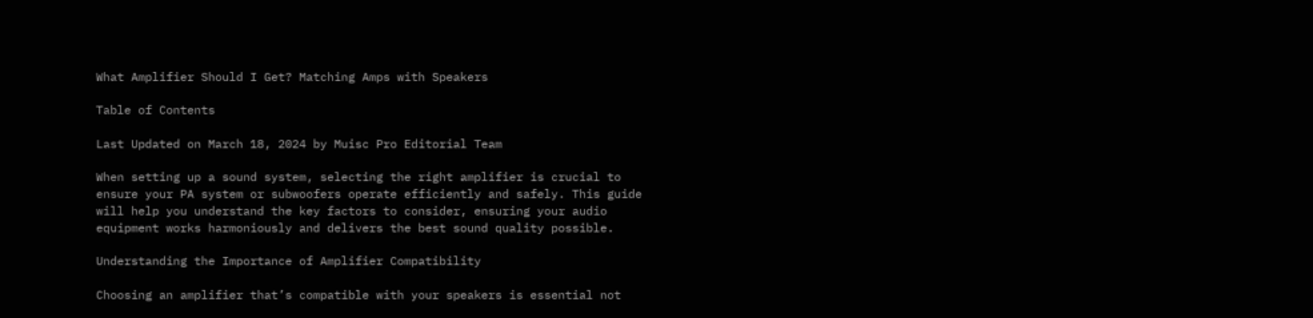What Amplifier Should I Get? Matching Amps with Speakers

Table of Contents

Last Updated on March 18, 2024 by Muisc Pro Editorial Team

When setting up a sound system, selecting the right amplifier is crucial to ensure your PA system or subwoofers operate efficiently and safely. This guide will help you understand the key factors to consider, ensuring your audio equipment works harmoniously and delivers the best sound quality possible.

Understanding the Importance of Amplifier Compatibility

Choosing an amplifier that’s compatible with your speakers is essential not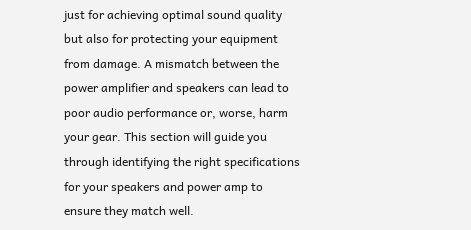just for achieving optimal sound quality but also for protecting your equipment from damage. A mismatch between the power amplifier and speakers can lead to poor audio performance or, worse, harm your gear. This section will guide you through identifying the right specifications for your speakers and power amp to ensure they match well.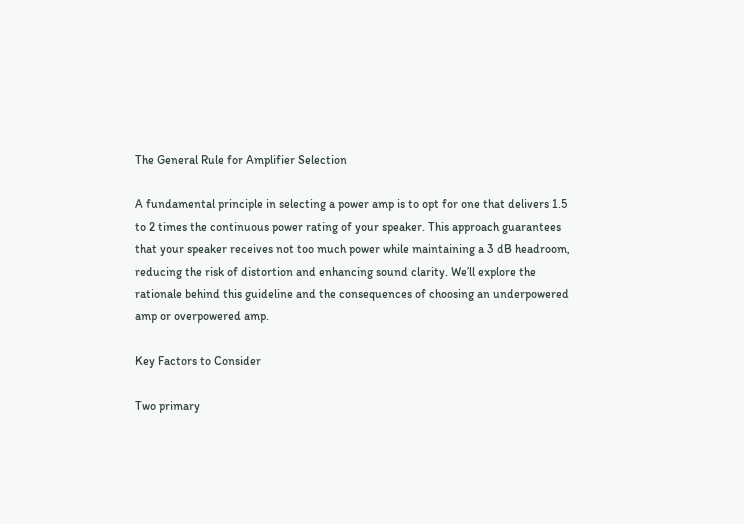The General Rule for Amplifier Selection

A fundamental principle in selecting a power amp is to opt for one that delivers 1.5 to 2 times the continuous power rating of your speaker. This approach guarantees that your speaker receives not too much power while maintaining a 3 dB headroom, reducing the risk of distortion and enhancing sound clarity. We’ll explore the rationale behind this guideline and the consequences of choosing an underpowered amp or overpowered amp.

Key Factors to Consider

Two primary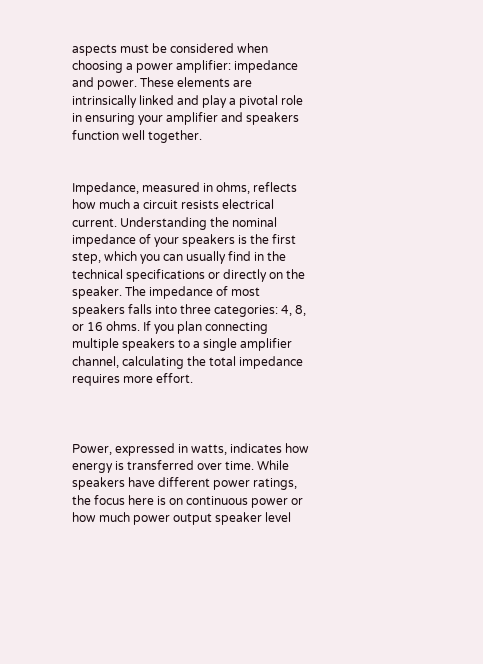aspects must be considered when choosing a power amplifier: impedance and power. These elements are intrinsically linked and play a pivotal role in ensuring your amplifier and speakers function well together.


Impedance, measured in ohms, reflects how much a circuit resists electrical current. Understanding the nominal impedance of your speakers is the first step, which you can usually find in the technical specifications or directly on the speaker. The impedance of most speakers falls into three categories: 4, 8, or 16 ohms. If you plan connecting multiple speakers to a single amplifier channel, calculating the total impedance requires more effort.



Power, expressed in watts, indicates how energy is transferred over time. While speakers have different power ratings, the focus here is on continuous power or how much power output speaker level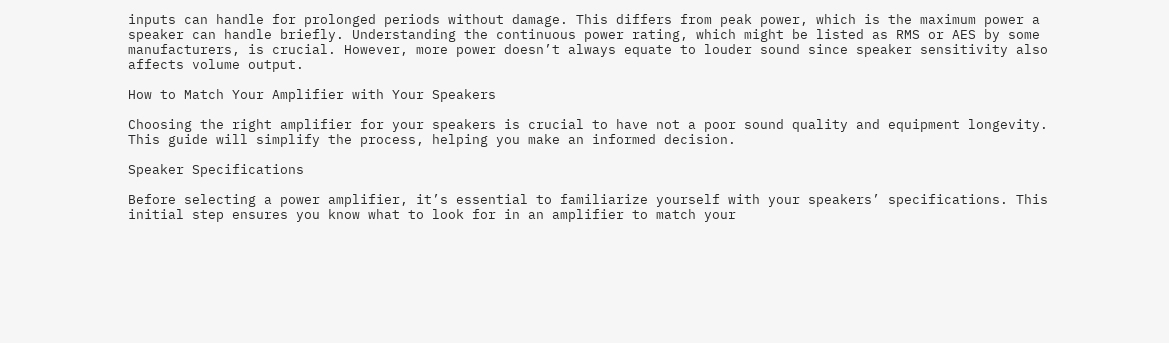inputs can handle for prolonged periods without damage. This differs from peak power, which is the maximum power a speaker can handle briefly. Understanding the continuous power rating, which might be listed as RMS or AES by some manufacturers, is crucial. However, more power doesn’t always equate to louder sound since speaker sensitivity also affects volume output.

How to Match Your Amplifier with Your Speakers

Choosing the right amplifier for your speakers is crucial to have not a poor sound quality and equipment longevity. This guide will simplify the process, helping you make an informed decision.

Speaker Specifications

Before selecting a power amplifier, it’s essential to familiarize yourself with your speakers’ specifications. This initial step ensures you know what to look for in an amplifier to match your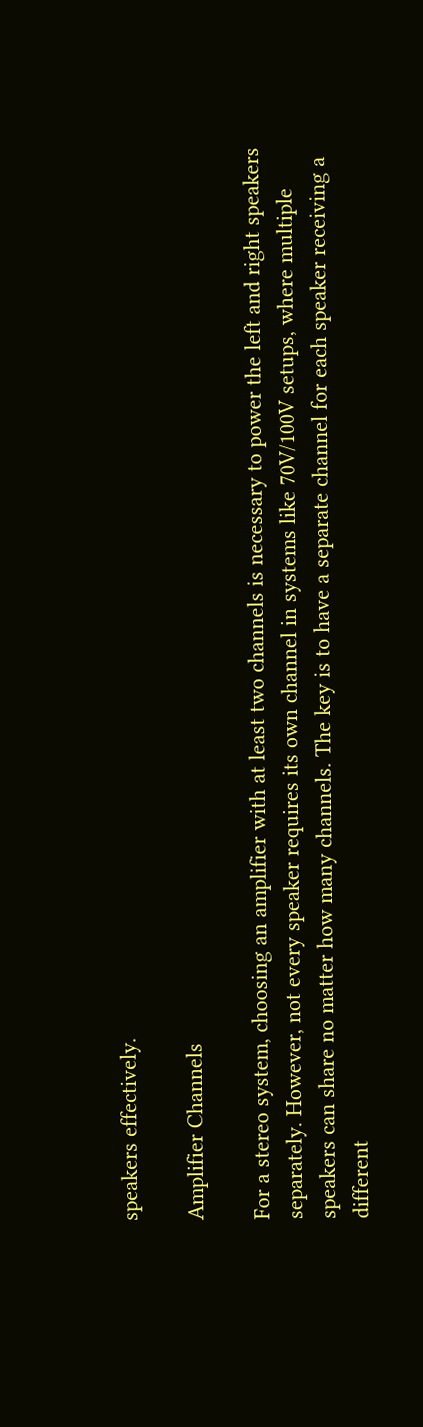speakers effectively.

Amplifier Channels

For a stereo system, choosing an amplifier with at least two channels is necessary to power the left and right speakers separately. However, not every speaker requires its own channel in systems like 70V/100V setups, where multiple speakers can share no matter how many channels. The key is to have a separate channel for each speaker receiving a different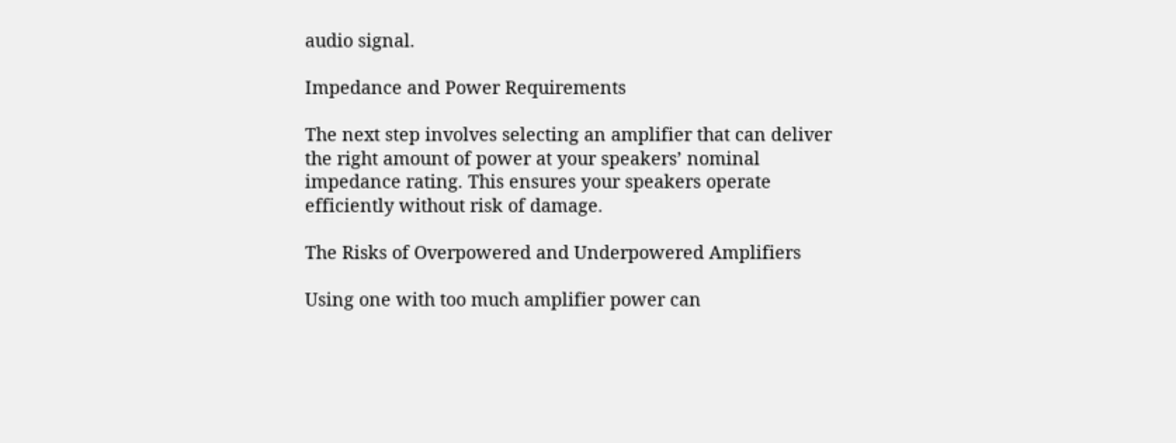audio signal.

Impedance and Power Requirements

The next step involves selecting an amplifier that can deliver the right amount of power at your speakers’ nominal impedance rating. This ensures your speakers operate efficiently without risk of damage.

The Risks of Overpowered and Underpowered Amplifiers

Using one with too much amplifier power can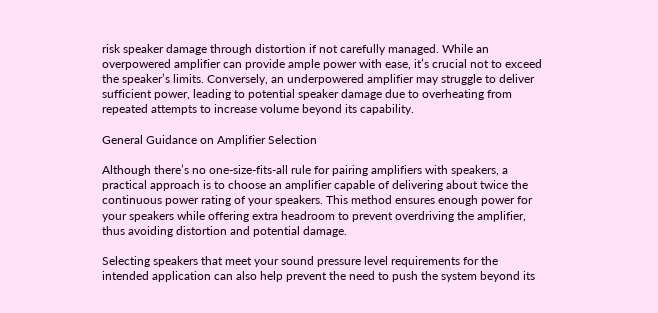risk speaker damage through distortion if not carefully managed. While an overpowered amplifier can provide ample power with ease, it’s crucial not to exceed the speaker’s limits. Conversely, an underpowered amplifier may struggle to deliver sufficient power, leading to potential speaker damage due to overheating from repeated attempts to increase volume beyond its capability.

General Guidance on Amplifier Selection

Although there’s no one-size-fits-all rule for pairing amplifiers with speakers, a practical approach is to choose an amplifier capable of delivering about twice the continuous power rating of your speakers. This method ensures enough power for your speakers while offering extra headroom to prevent overdriving the amplifier, thus avoiding distortion and potential damage.

Selecting speakers that meet your sound pressure level requirements for the intended application can also help prevent the need to push the system beyond its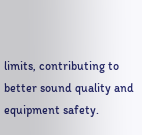limits, contributing to better sound quality and equipment safety.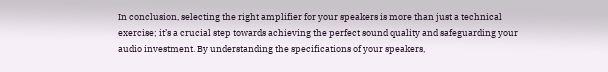In conclusion, selecting the right amplifier for your speakers is more than just a technical exercise; it’s a crucial step towards achieving the perfect sound quality and safeguarding your audio investment. By understanding the specifications of your speakers,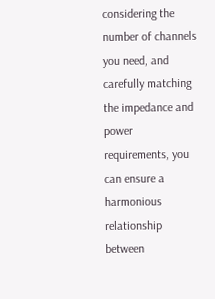considering the number of channels you need, and carefully matching the impedance and power requirements, you can ensure a harmonious relationship between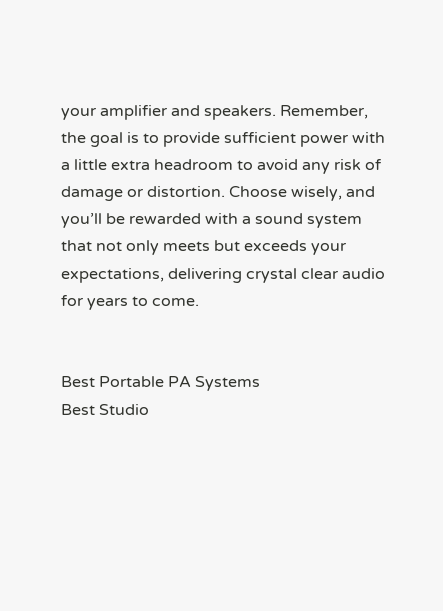your amplifier and speakers. Remember, the goal is to provide sufficient power with a little extra headroom to avoid any risk of damage or distortion. Choose wisely, and you’ll be rewarded with a sound system that not only meets but exceeds your expectations, delivering crystal clear audio for years to come.


Best Portable PA Systems
Best Studio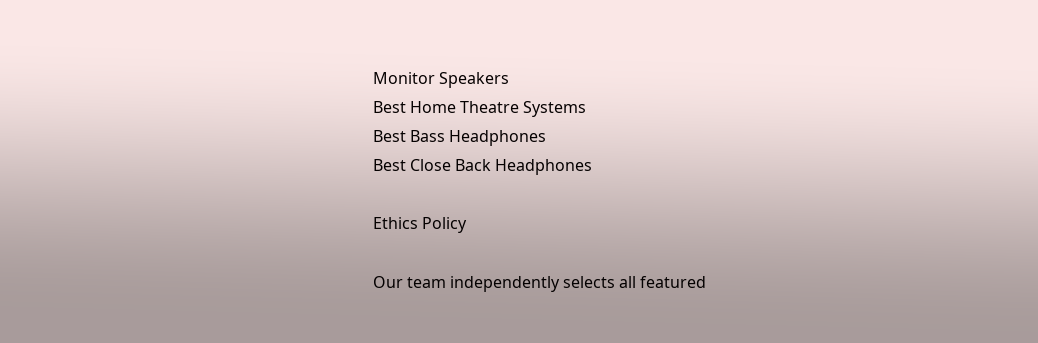Monitor Speakers
Best Home Theatre Systems
Best Bass Headphones
Best Close Back Headphones

Ethics Policy

Our team independently selects all featured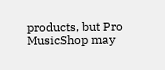products, but Pro MusicShop may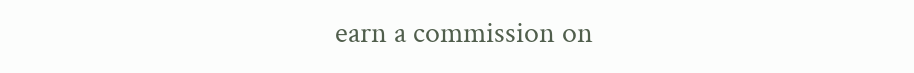earn a commission on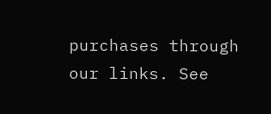purchases through our links. See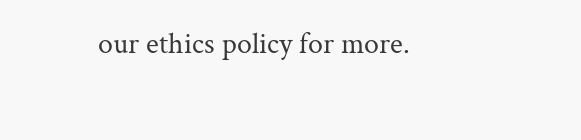our ethics policy for more.